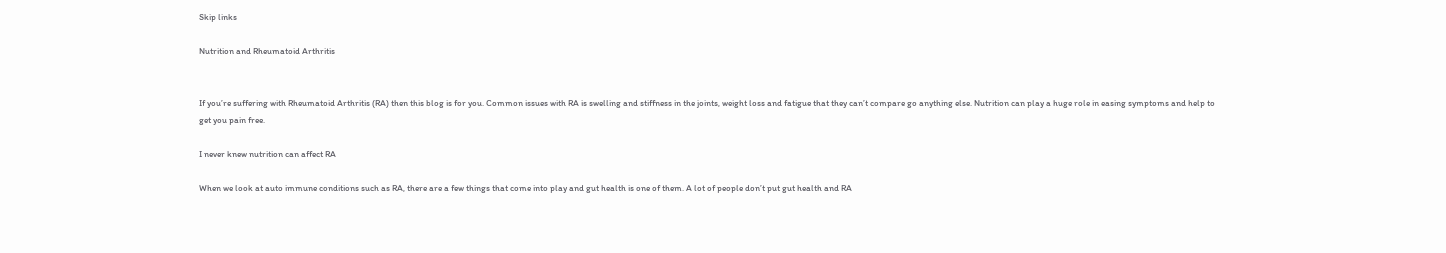Skip links

Nutrition and Rheumatoid Arthritis


If you’re suffering with Rheumatoid Arthritis (RA) then this blog is for you. Common issues with RA is swelling and stiffness in the joints, weight loss and fatigue that they can’t compare go anything else. Nutrition can play a huge role in easing symptoms and help to get you pain free.

I never knew nutrition can affect RA

When we look at auto immune conditions such as RA, there are a few things that come into play and gut health is one of them. A lot of people don’t put gut health and RA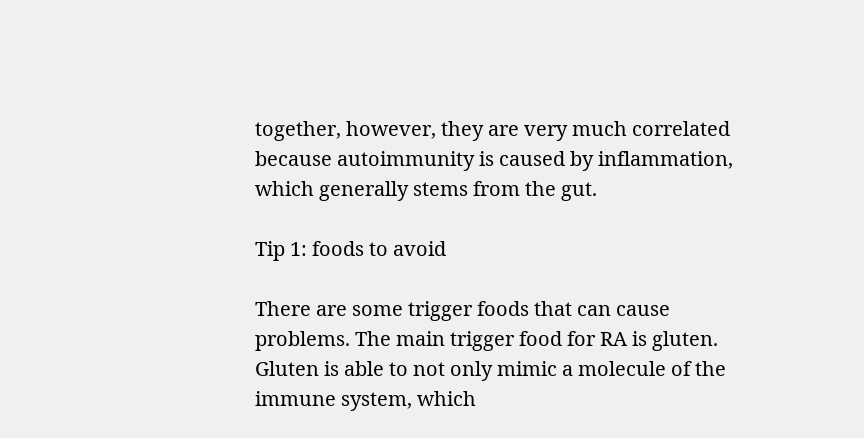together, however, they are very much correlated because autoimmunity is caused by inflammation, which generally stems from the gut.

Tip 1: foods to avoid

There are some trigger foods that can cause problems. The main trigger food for RA is gluten. Gluten is able to not only mimic a molecule of the immune system, which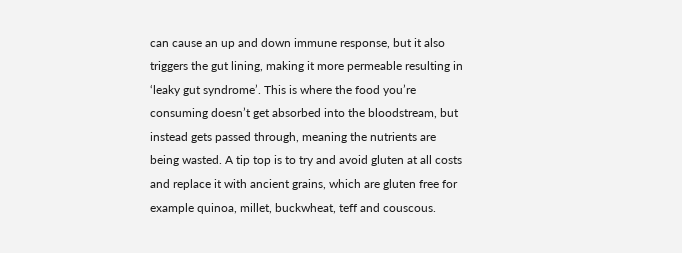can cause an up and down immune response, but it also triggers the gut lining, making it more permeable resulting in ‘leaky gut syndrome’. This is where the food you’re consuming doesn’t get absorbed into the bloodstream, but instead gets passed through, meaning the nutrients are being wasted. A tip top is to try and avoid gluten at all costs and replace it with ancient grains, which are gluten free for example quinoa, millet, buckwheat, teff and couscous.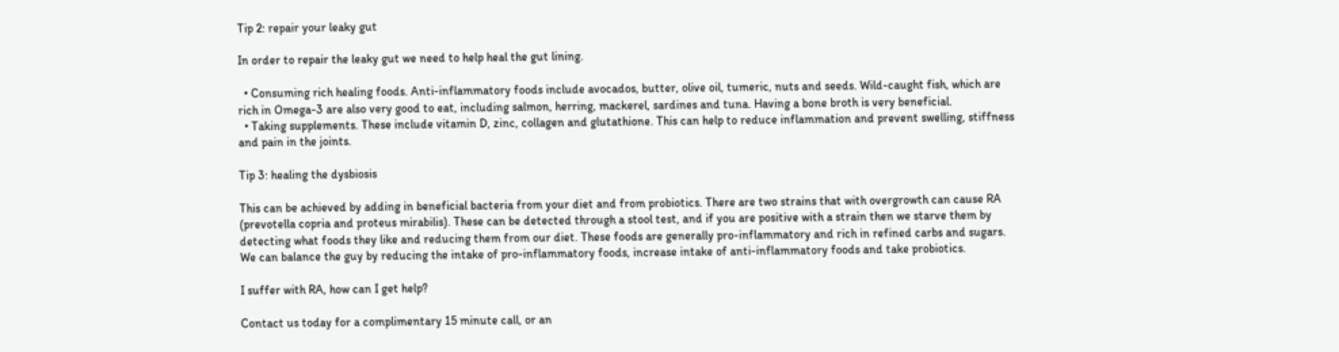Tip 2: repair your leaky gut

In order to repair the leaky gut we need to help heal the gut lining.

  • Consuming rich healing foods. Anti-inflammatory foods include avocados, butter, olive oil, tumeric, nuts and seeds. Wild-caught fish, which are rich in Omega-3 are also very good to eat, including salmon, herring, mackerel, sardines and tuna. Having a bone broth is very beneficial.
  • Taking supplements. These include vitamin D, zinc, collagen and glutathione. This can help to reduce inflammation and prevent swelling, stiffness and pain in the joints.

Tip 3: healing the dysbiosis

This can be achieved by adding in beneficial bacteria from your diet and from probiotics. There are two strains that with overgrowth can cause RA (prevotella copria and proteus mirabilis). These can be detected through a stool test, and if you are positive with a strain then we starve them by detecting what foods they like and reducing them from our diet. These foods are generally pro-inflammatory and rich in refined carbs and sugars. We can balance the guy by reducing the intake of pro-inflammatory foods, increase intake of anti-inflammatory foods and take probiotics.

I suffer with RA, how can I get help?

Contact us today for a complimentary 15 minute call, or an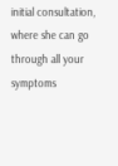initial consultation, where she can go through all your symptoms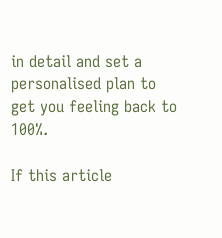in detail and set a personalised plan to get you feeling back to 100%.

If this article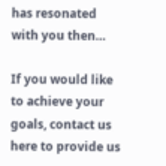has resonated with you then…

If you would like to achieve your goals, contact us here to provide us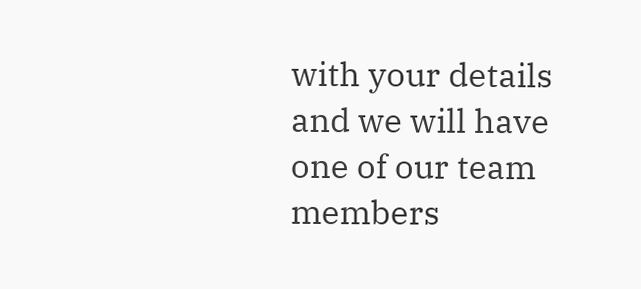with your details and we will have one of our team members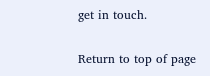get in touch.

Return to top of page